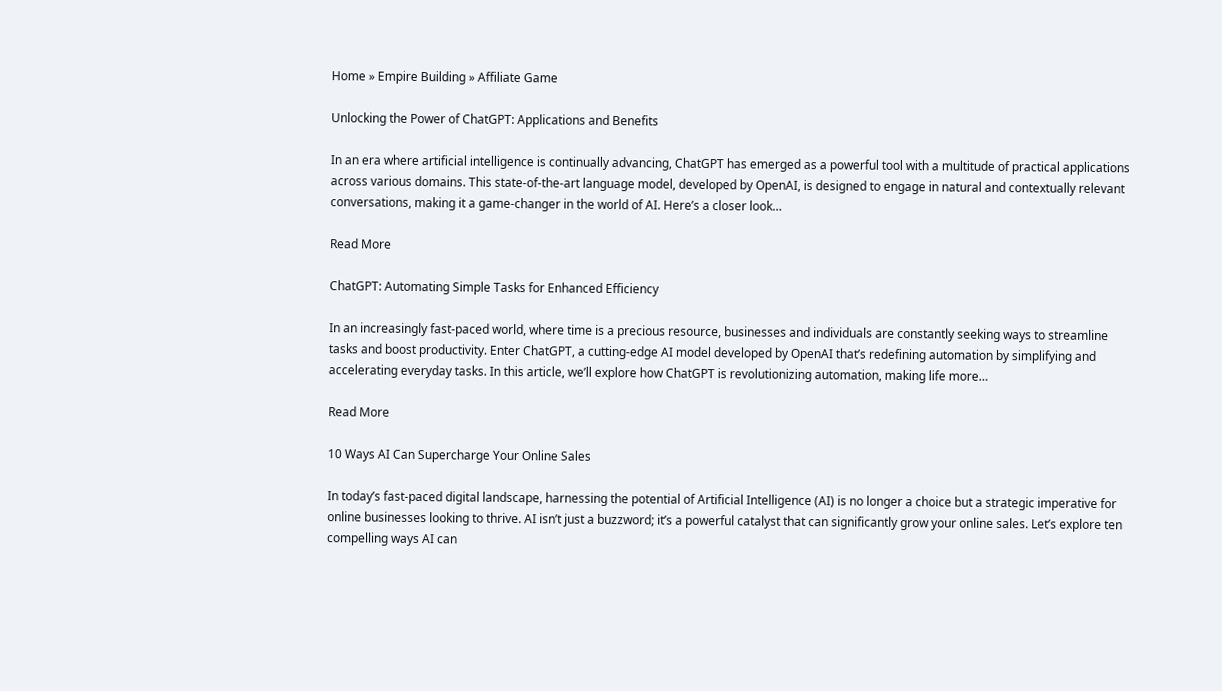Home » Empire Building » Affiliate Game

Unlocking the Power of ChatGPT: Applications and Benefits

In an era where artificial intelligence is continually advancing, ChatGPT has emerged as a powerful tool with a multitude of practical applications across various domains. This state-of-the-art language model, developed by OpenAI, is designed to engage in natural and contextually relevant conversations, making it a game-changer in the world of AI. Here’s a closer look…

Read More

ChatGPT: Automating Simple Tasks for Enhanced Efficiency

In an increasingly fast-paced world, where time is a precious resource, businesses and individuals are constantly seeking ways to streamline tasks and boost productivity. Enter ChatGPT, a cutting-edge AI model developed by OpenAI that’s redefining automation by simplifying and accelerating everyday tasks. In this article, we’ll explore how ChatGPT is revolutionizing automation, making life more…

Read More

10 Ways AI Can Supercharge Your Online Sales

In today’s fast-paced digital landscape, harnessing the potential of Artificial Intelligence (AI) is no longer a choice but a strategic imperative for online businesses looking to thrive. AI isn’t just a buzzword; it’s a powerful catalyst that can significantly grow your online sales. Let’s explore ten compelling ways AI can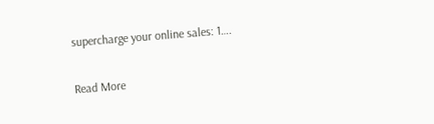supercharge your online sales: 1….

Read More